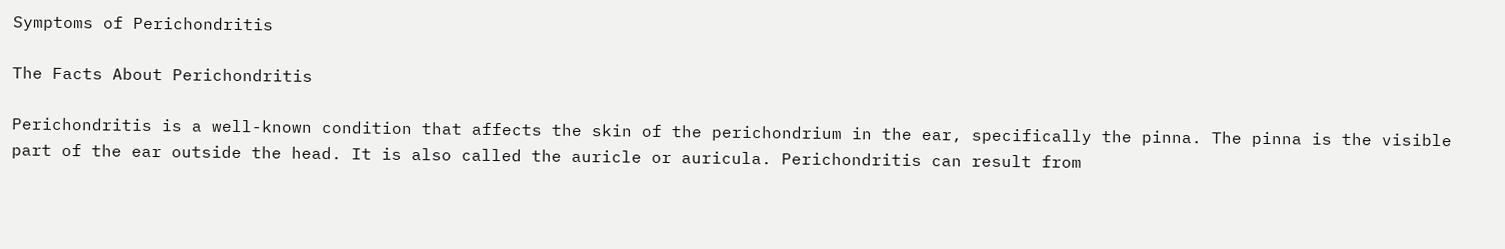Symptoms of Perichondritis

The Facts About Perichondritis

Perichondritis is a well-known condition that affects the skin of the perichondrium in the ear, specifically the pinna. The pinna is the visible part of the ear outside the head. It is also called the auricle or auricula. Perichondritis can result from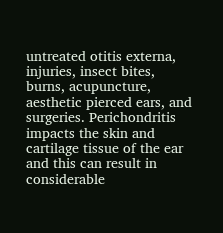untreated otitis externa, injuries, insect bites, burns, acupuncture, aesthetic pierced ears, and surgeries. Perichondritis impacts the skin and cartilage tissue of the ear and this can result in considerable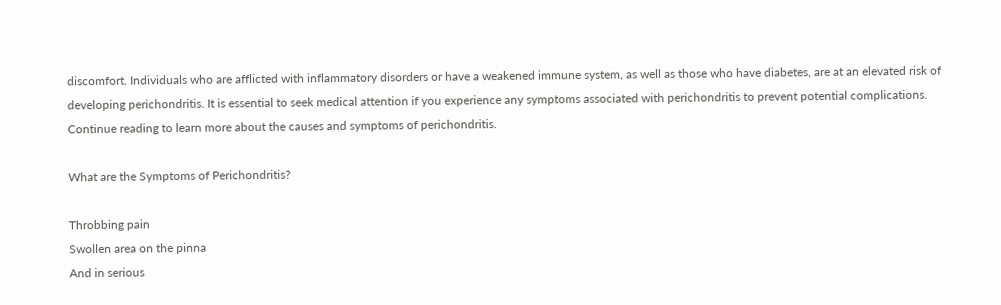discomfort. Individuals who are afflicted with inflammatory disorders or have a weakened immune system, as well as those who have diabetes, are at an elevated risk of developing perichondritis. It is essential to seek medical attention if you experience any symptoms associated with perichondritis to prevent potential complications. Continue reading to learn more about the causes and symptoms of perichondritis.

What are the Symptoms of Perichondritis?

Throbbing pain
Swollen area on the pinna
And in serious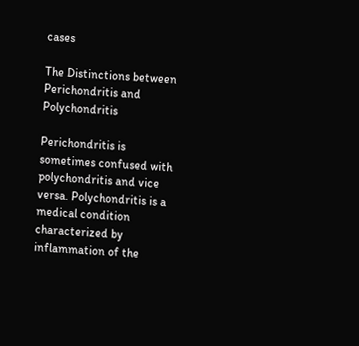cases

The Distinctions between Perichondritis and Polychondritis

Perichondritis is sometimes confused with polychondritis and vice versa. Polychondritis is a medical condition characterized by inflammation of the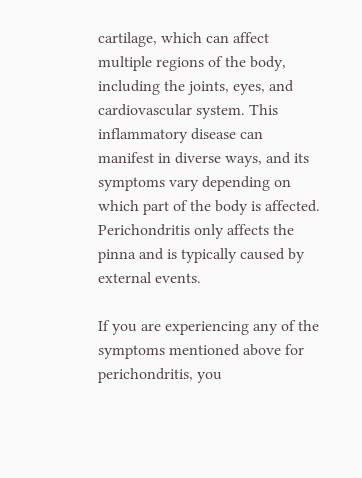cartilage, which can affect multiple regions of the body, including the joints, eyes, and cardiovascular system. This inflammatory disease can manifest in diverse ways, and its symptoms vary depending on which part of the body is affected. Perichondritis only affects the pinna and is typically caused by external events.

If you are experiencing any of the symptoms mentioned above for perichondritis, you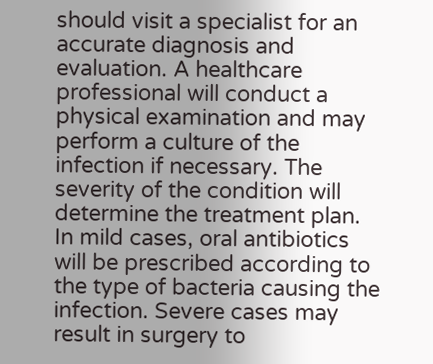should visit a specialist for an accurate diagnosis and evaluation. A healthcare professional will conduct a physical examination and may perform a culture of the infection if necessary. The severity of the condition will determine the treatment plan. In mild cases, oral antibiotics will be prescribed according to the type of bacteria causing the infection. Severe cases may result in surgery to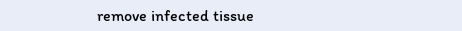remove infected tissue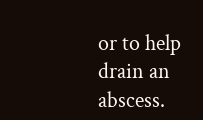or to help drain an abscess.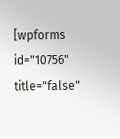[wpforms id="10756" title="false"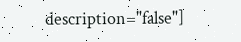description="false"]